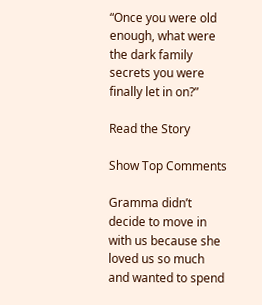“Once you were old enough, what were the dark family secrets you were finally let in on?”

Read the Story

Show Top Comments

Gramma didn’t decide to move in with us because she loved us so much and wanted to spend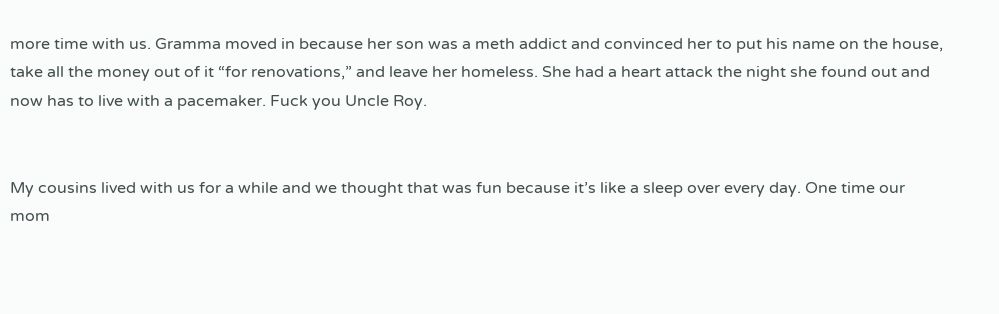more time with us. Gramma moved in because her son was a meth addict and convinced her to put his name on the house, take all the money out of it “for renovations,” and leave her homeless. She had a heart attack the night she found out and now has to live with a pacemaker. Fuck you Uncle Roy.


My cousins lived with us for a while and we thought that was fun because it’s like a sleep over every day. One time our mom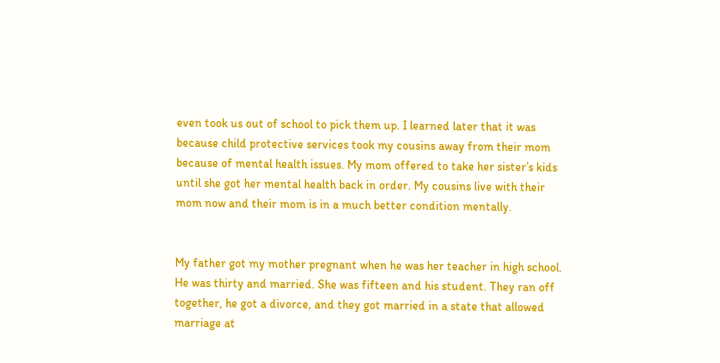even took us out of school to pick them up. I learned later that it was because child protective services took my cousins away from their mom because of mental health issues. My mom offered to take her sister’s kids until she got her mental health back in order. My cousins live with their mom now and their mom is in a much better condition mentally.


My father got my mother pregnant when he was her teacher in high school. He was thirty and married. She was fifteen and his student. They ran off together, he got a divorce, and they got married in a state that allowed marriage at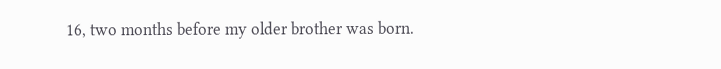16, two months before my older brother was born.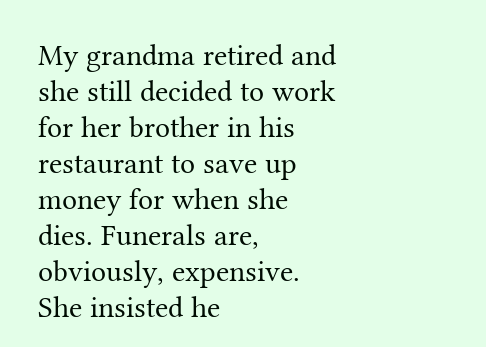My grandma retired and she still decided to work for her brother in his restaurant to save up money for when she dies. Funerals are, obviously, expensive. She insisted he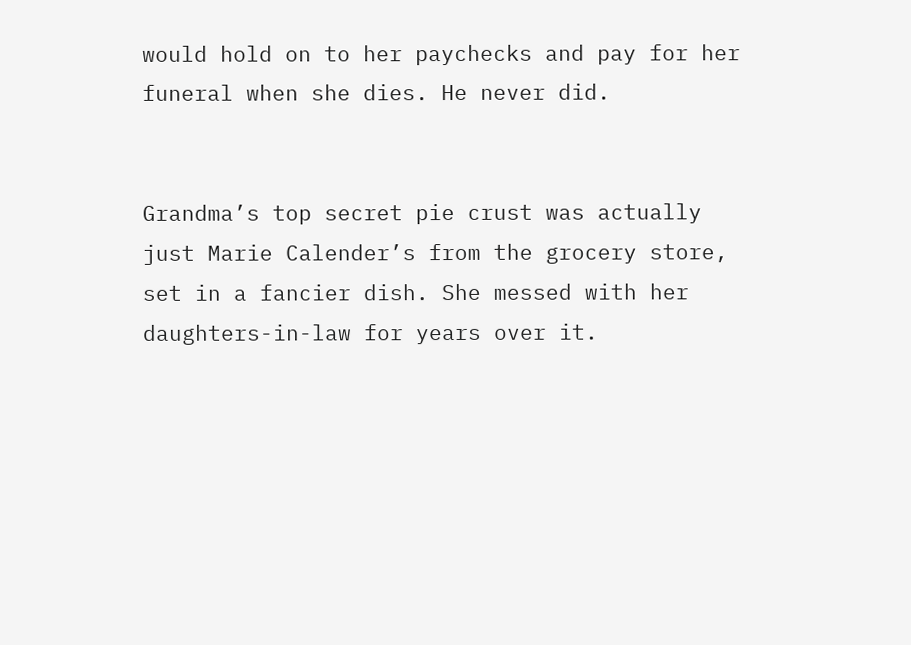would hold on to her paychecks and pay for her funeral when she dies. He never did.


Grandma’s top secret pie crust was actually just Marie Calender’s from the grocery store, set in a fancier dish. She messed with her daughters-in-law for years over it.